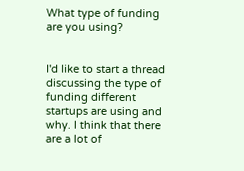What type of funding are you using?


I'd like to start a thread discussing the type of funding different startups are using and why. I think that there are a lot of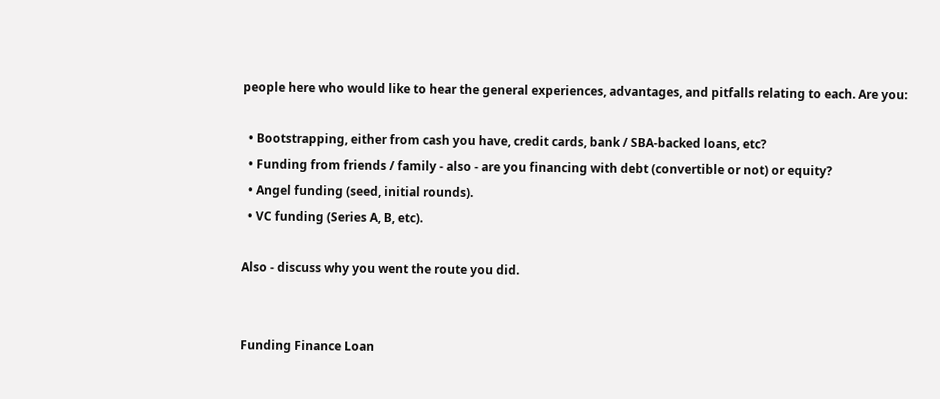people here who would like to hear the general experiences, advantages, and pitfalls relating to each. Are you:

  • Bootstrapping, either from cash you have, credit cards, bank / SBA-backed loans, etc?
  • Funding from friends / family - also - are you financing with debt (convertible or not) or equity?
  • Angel funding (seed, initial rounds).
  • VC funding (Series A, B, etc).

Also - discuss why you went the route you did.


Funding Finance Loan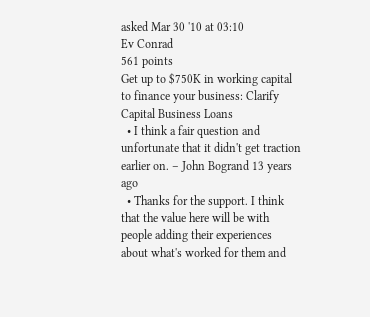asked Mar 30 '10 at 03:10
Ev Conrad
561 points
Get up to $750K in working capital to finance your business: Clarify Capital Business Loans
  • I think a fair question and unfortunate that it didn't get traction earlier on. – John Bogrand 13 years ago
  • Thanks for the support. I think that the value here will be with people adding their experiences about what's worked for them and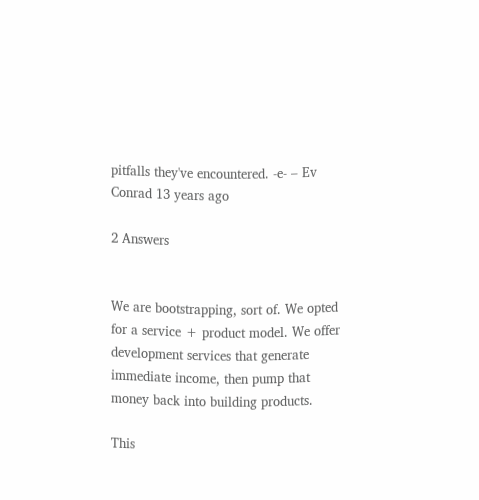pitfalls they've encountered. -e- – Ev Conrad 13 years ago

2 Answers


We are bootstrapping, sort of. We opted for a service + product model. We offer development services that generate immediate income, then pump that money back into building products.

This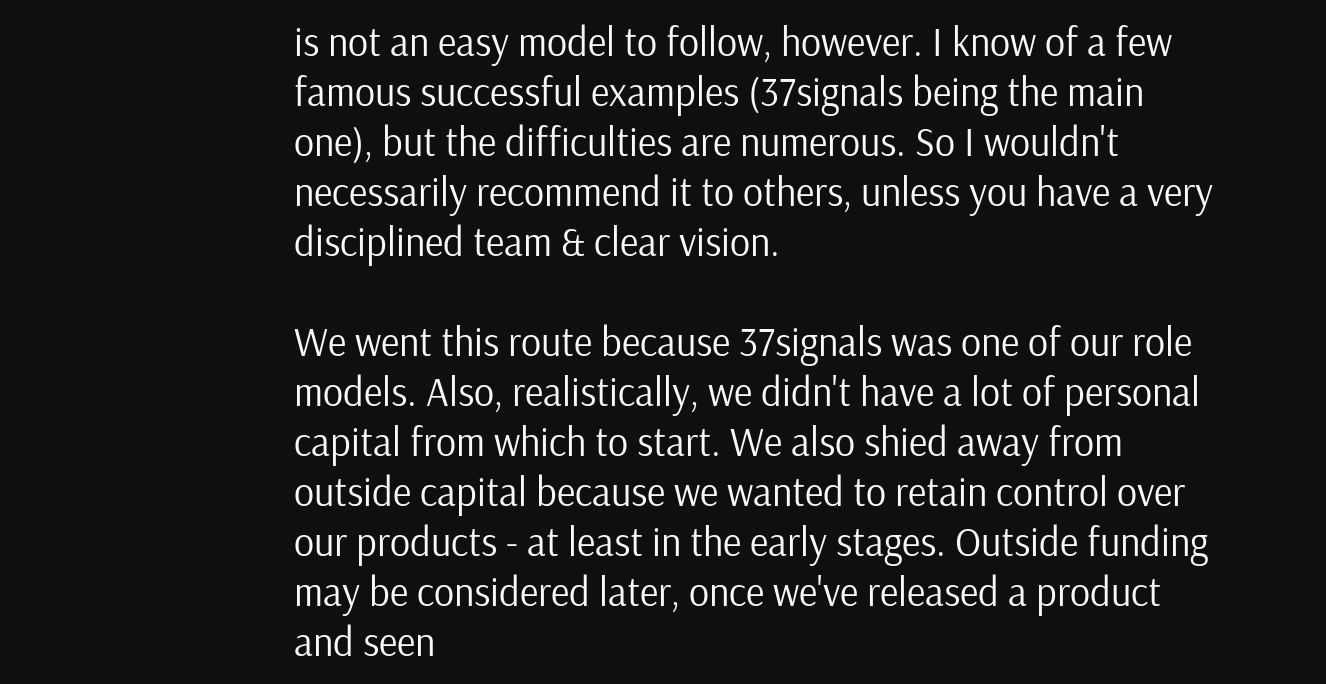is not an easy model to follow, however. I know of a few famous successful examples (37signals being the main one), but the difficulties are numerous. So I wouldn't necessarily recommend it to others, unless you have a very disciplined team & clear vision.

We went this route because 37signals was one of our role models. Also, realistically, we didn't have a lot of personal capital from which to start. We also shied away from outside capital because we wanted to retain control over our products - at least in the early stages. Outside funding may be considered later, once we've released a product and seen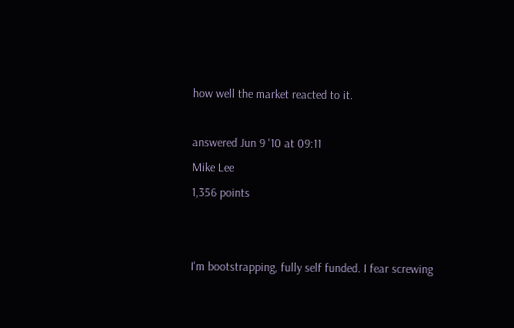how well the market reacted to it.

answered Jun 9 '10 at 09:11
Mike Lee
1,356 points


I'm bootstrapping, fully self funded. I fear screwing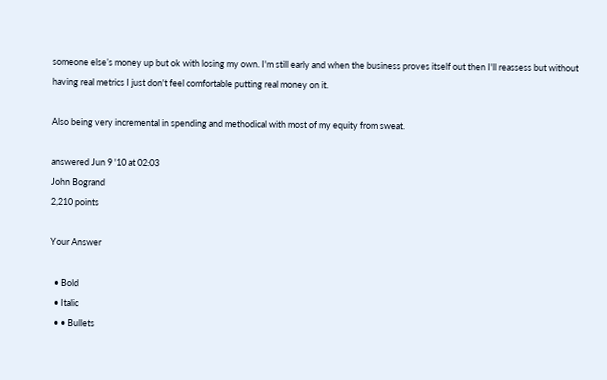someone else’s money up but ok with losing my own. I'm still early and when the business proves itself out then I'll reassess but without having real metrics I just don't feel comfortable putting real money on it.

Also being very incremental in spending and methodical with most of my equity from sweat.

answered Jun 9 '10 at 02:03
John Bogrand
2,210 points

Your Answer

  • Bold
  • Italic
  • • Bullets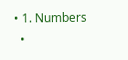• 1. Numbers
  •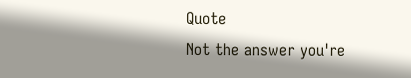Quote
Not the answer you're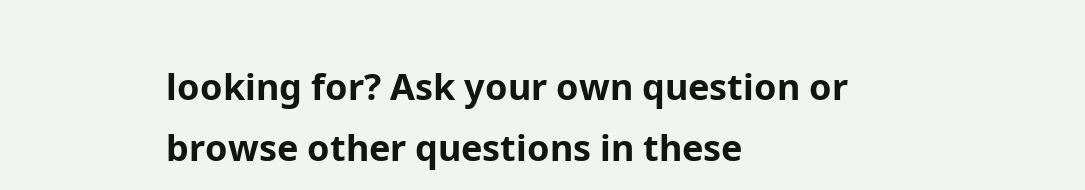looking for? Ask your own question or browse other questions in these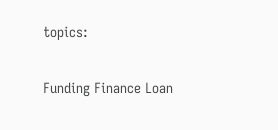topics:

Funding Finance Loan